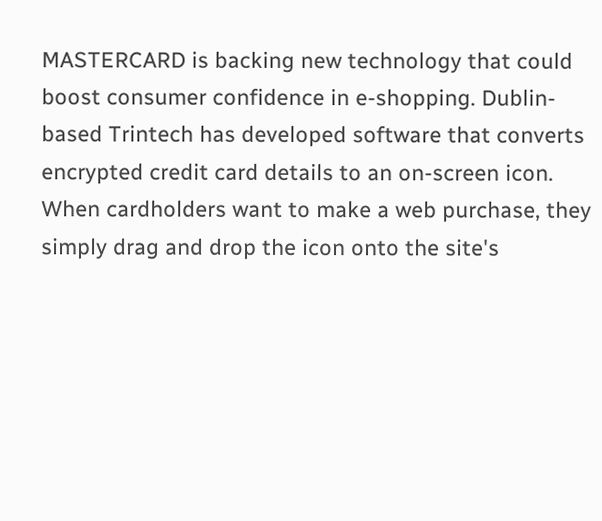MASTERCARD is backing new technology that could boost consumer confidence in e-shopping. Dublin-based Trintech has developed software that converts encrypted credit card details to an on-screen icon. When cardholders want to make a web purchase, they simply drag and drop the icon onto the site's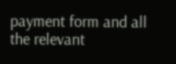payment form and all the relevant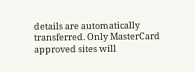details are automatically transferred. Only MasterCard approved sites will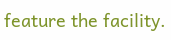feature the facility.